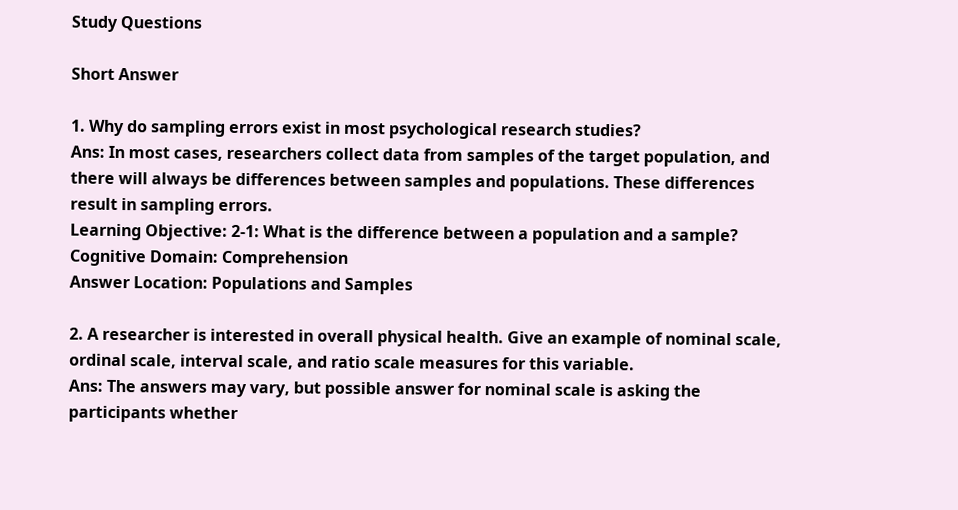Study Questions

Short Answer

1. Why do sampling errors exist in most psychological research studies?
Ans: In most cases, researchers collect data from samples of the target population, and there will always be differences between samples and populations. These differences result in sampling errors.
Learning Objective: 2-1: What is the difference between a population and a sample?
Cognitive Domain: Comprehension
Answer Location: Populations and Samples

2. A researcher is interested in overall physical health. Give an example of nominal scale, ordinal scale, interval scale, and ratio scale measures for this variable.
Ans: The answers may vary, but possible answer for nominal scale is asking the participants whether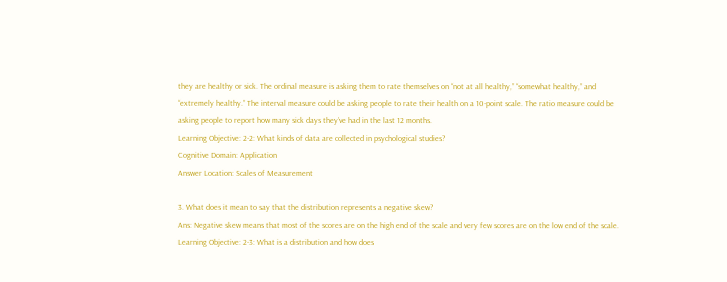they are healthy or sick. The ordinal measure is asking them to rate themselves on “not at all healthy,” “somewhat healthy,” and “extremely healthy.” The interval measure could be asking people to rate their health on a 10-point scale. The ratio measure could be asking people to report how many sick days they’ve had in the last 12 months.
Learning Objective: 2-2: What kinds of data are collected in psychological studies?
Cognitive Domain: Application
Answer Location: Scales of Measurement

3. What does it mean to say that the distribution represents a negative skew?
Ans: Negative skew means that most of the scores are on the high end of the scale and very few scores are on the low end of the scale.
Learning Objective: 2-3: What is a distribution and how does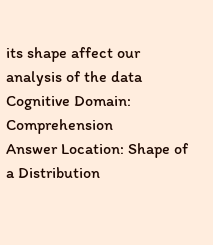its shape affect our analysis of the data
Cognitive Domain: Comprehension
Answer Location: Shape of a Distribution